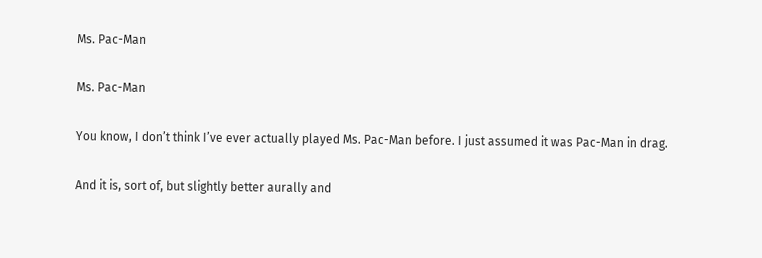Ms. Pac-Man

Ms. Pac-Man

You know, I don’t think I’ve ever actually played Ms. Pac-Man before. I just assumed it was Pac-Man in drag.

And it is, sort of, but slightly better aurally and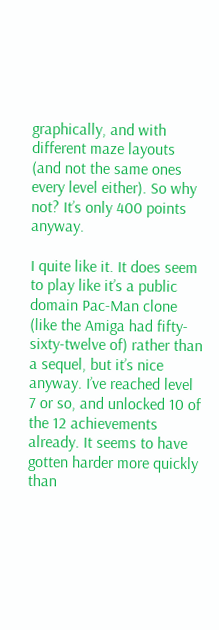graphically, and with different maze layouts (and not the same ones every level either). So why not? It’s only 400 points anyway.

I quite like it. It does seem to play like it’s a public domain Pac-Man clone (like the Amiga had fifty-sixty-twelve of) rather than a sequel, but it’s nice anyway. I’ve reached level 7 or so, and unlocked 10 of the 12 achievements already. It seems to have gotten harder more quickly than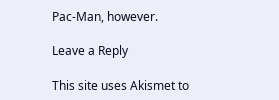Pac-Man, however.

Leave a Reply

This site uses Akismet to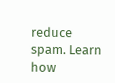reduce spam. Learn how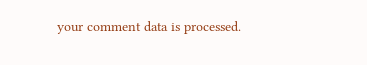your comment data is processed.